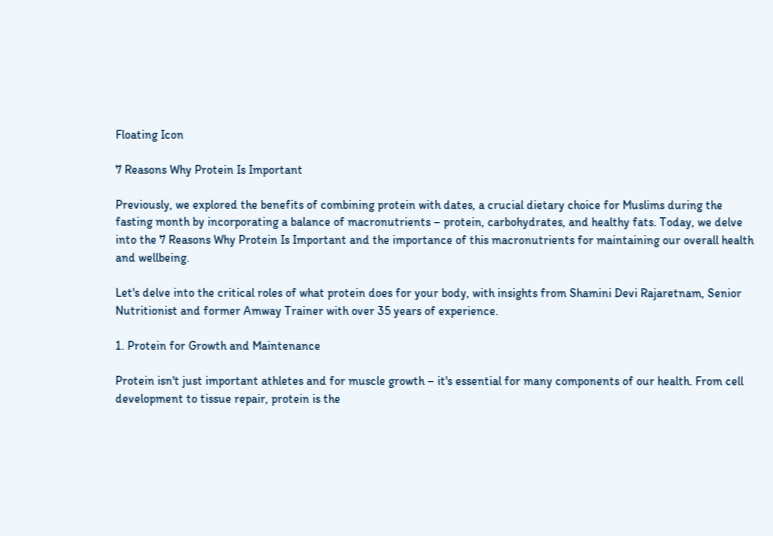Floating Icon

7 Reasons Why Protein Is Important

Previously, we explored the benefits of combining protein with dates, a crucial dietary choice for Muslims during the fasting month by incorporating a balance of macronutrients – protein, carbohydrates, and healthy fats. Today, we delve into the 7 Reasons Why Protein Is Important and the importance of this macronutrients for maintaining our overall health and wellbeing.

Let's delve into the critical roles of what protein does for your body, with insights from Shamini Devi Rajaretnam, Senior Nutritionist and former Amway Trainer with over 35 years of experience.

1. Protein for Growth and Maintenance

Protein isn't just important athletes and for muscle growth – it's essential for many components of our health. From cell development to tissue repair, protein is the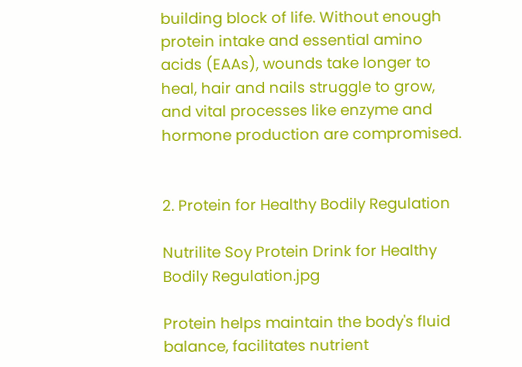building block of life. Without enough protein intake and essential amino acids (EAAs), wounds take longer to heal, hair and nails struggle to grow, and vital processes like enzyme and hormone production are compromised.


2. Protein for Healthy Bodily Regulation

Nutrilite Soy Protein Drink for Healthy Bodily Regulation.jpg

Protein helps maintain the body's fluid balance, facilitates nutrient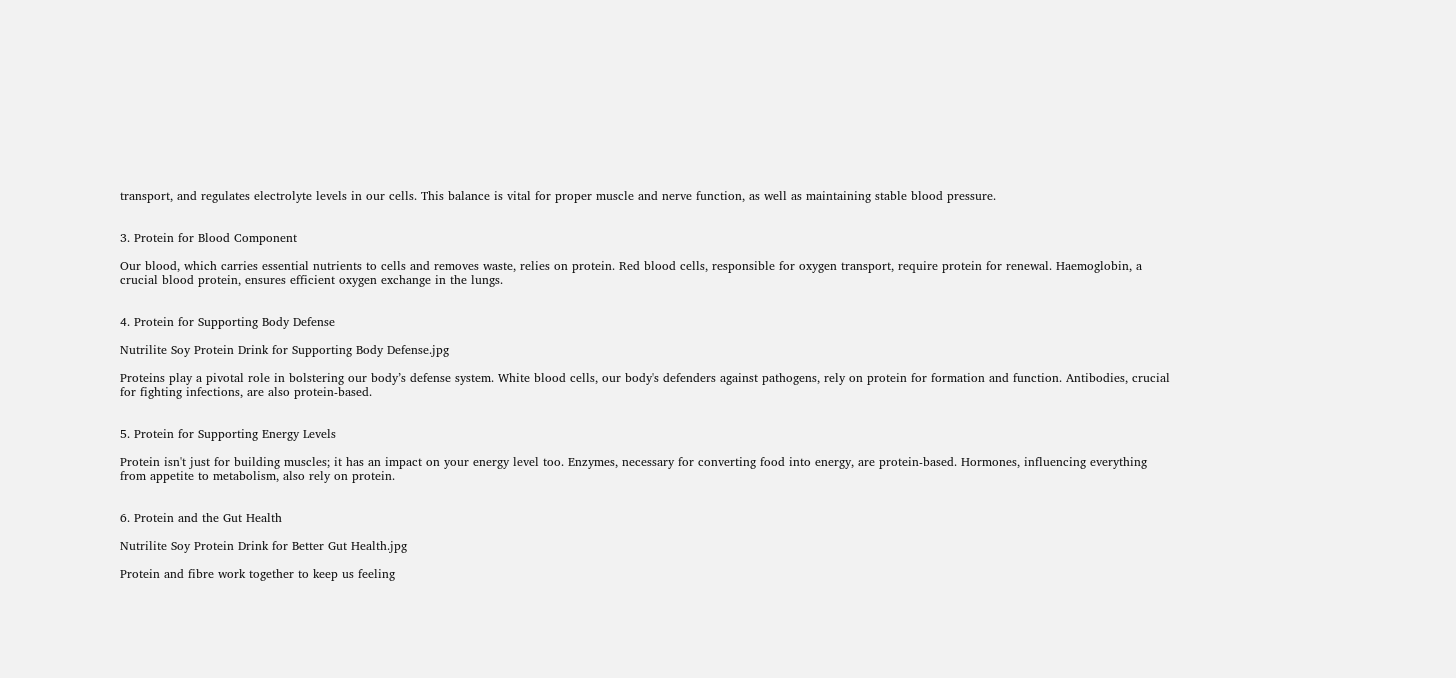transport, and regulates electrolyte levels in our cells. This balance is vital for proper muscle and nerve function, as well as maintaining stable blood pressure.


3. Protein for Blood Component

Our blood, which carries essential nutrients to cells and removes waste, relies on protein. Red blood cells, responsible for oxygen transport, require protein for renewal. Haemoglobin, a crucial blood protein, ensures efficient oxygen exchange in the lungs.


4. Protein for Supporting Body Defense

Nutrilite Soy Protein Drink for Supporting Body Defense.jpg

Proteins play a pivotal role in bolstering our body’s defense system. White blood cells, our body's defenders against pathogens, rely on protein for formation and function. Antibodies, crucial for fighting infections, are also protein-based.


5. Protein for Supporting Energy Levels

Protein isn't just for building muscles; it has an impact on your energy level too. Enzymes, necessary for converting food into energy, are protein-based. Hormones, influencing everything from appetite to metabolism, also rely on protein.


6. Protein and the Gut Health

Nutrilite Soy Protein Drink for Better Gut Health.jpg

Protein and fibre work together to keep us feeling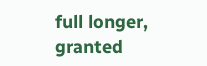full longer, granted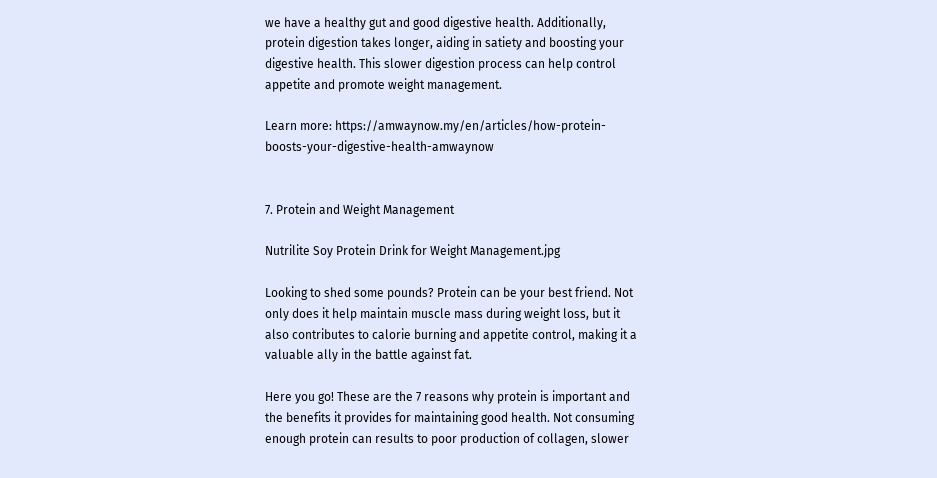we have a healthy gut and good digestive health. Additionally, protein digestion takes longer, aiding in satiety and boosting your digestive health. This slower digestion process can help control appetite and promote weight management.

Learn more: https://amwaynow.my/en/articles/how-protein-boosts-your-digestive-health-amwaynow


7. Protein and Weight Management

Nutrilite Soy Protein Drink for Weight Management.jpg

Looking to shed some pounds? Protein can be your best friend. Not only does it help maintain muscle mass during weight loss, but it also contributes to calorie burning and appetite control, making it a valuable ally in the battle against fat.

Here you go! These are the 7 reasons why protein is important and the benefits it provides for maintaining good health. Not consuming enough protein can results to poor production of collagen, slower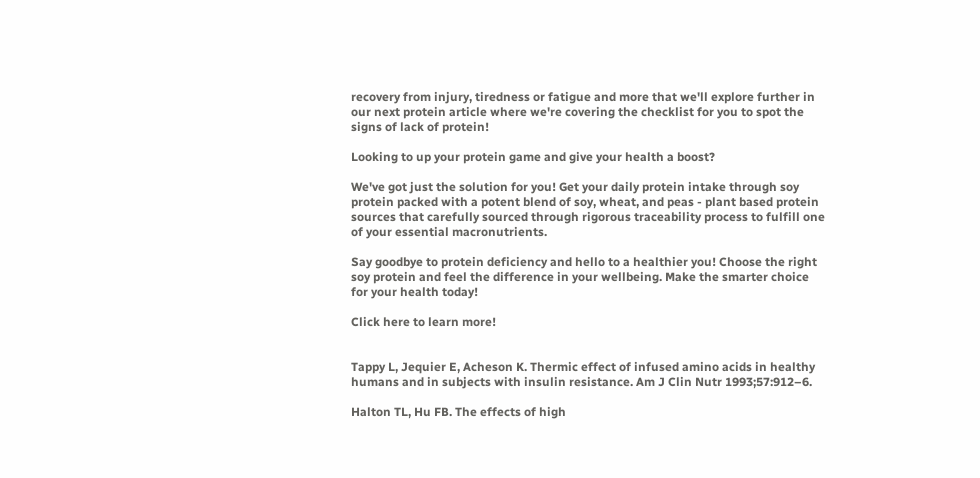recovery from injury, tiredness or fatigue and more that we'll explore further in our next protein article where we're covering the checklist for you to spot the signs of lack of protein!

Looking to up your protein game and give your health a boost?

We've got just the solution for you! Get your daily protein intake through soy protein packed with a potent blend of soy, wheat, and peas - plant based protein sources that carefully sourced through rigorous traceability process to fulfill one of your essential macronutrients.

Say goodbye to protein deficiency and hello to a healthier you! Choose the right soy protein and feel the difference in your wellbeing. Make the smarter choice for your health today!

Click here to learn more!


Tappy L, Jequier E, Acheson K. Thermic effect of infused amino acids in healthy humans and in subjects with insulin resistance. Am J Clin Nutr 1993;57:912–6.

Halton TL, Hu FB. The effects of high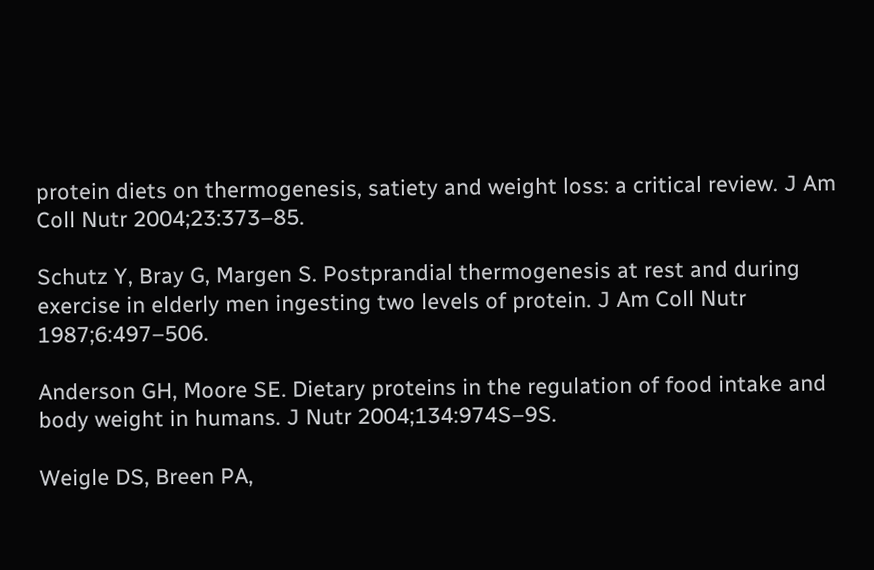protein diets on thermogenesis, satiety and weight loss: a critical review. J Am Coll Nutr 2004;23:373–85.

Schutz Y, Bray G, Margen S. Postprandial thermogenesis at rest and during exercise in elderly men ingesting two levels of protein. J Am Coll Nutr 1987;6:497–506.

Anderson GH, Moore SE. Dietary proteins in the regulation of food intake and body weight in humans. J Nutr 2004;134:974S–9S.

Weigle DS, Breen PA,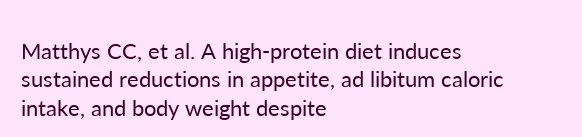Matthys CC, et al. A high-protein diet induces sustained reductions in appetite, ad libitum caloric intake, and body weight despite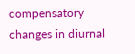compensatory changes in diurnal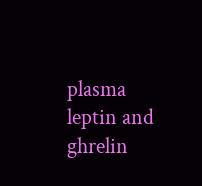plasma leptin and ghrelin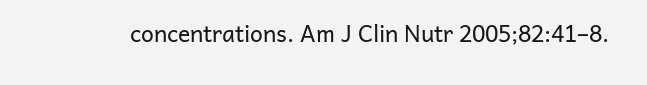concentrations. Am J Clin Nutr 2005;82:41–8.